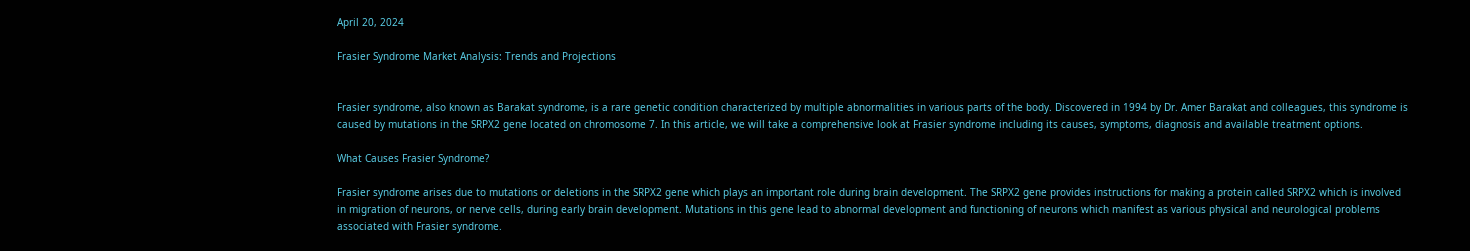April 20, 2024

Frasier Syndrome Market Analysis: Trends and Projections


Frasier syndrome, also known as Barakat syndrome, is a rare genetic condition characterized by multiple abnormalities in various parts of the body. Discovered in 1994 by Dr. Amer Barakat and colleagues, this syndrome is caused by mutations in the SRPX2 gene located on chromosome 7. In this article, we will take a comprehensive look at Frasier syndrome including its causes, symptoms, diagnosis and available treatment options.

What Causes Frasier Syndrome?

Frasier syndrome arises due to mutations or deletions in the SRPX2 gene which plays an important role during brain development. The SRPX2 gene provides instructions for making a protein called SRPX2 which is involved in migration of neurons, or nerve cells, during early brain development. Mutations in this gene lead to abnormal development and functioning of neurons which manifest as various physical and neurological problems associated with Frasier syndrome.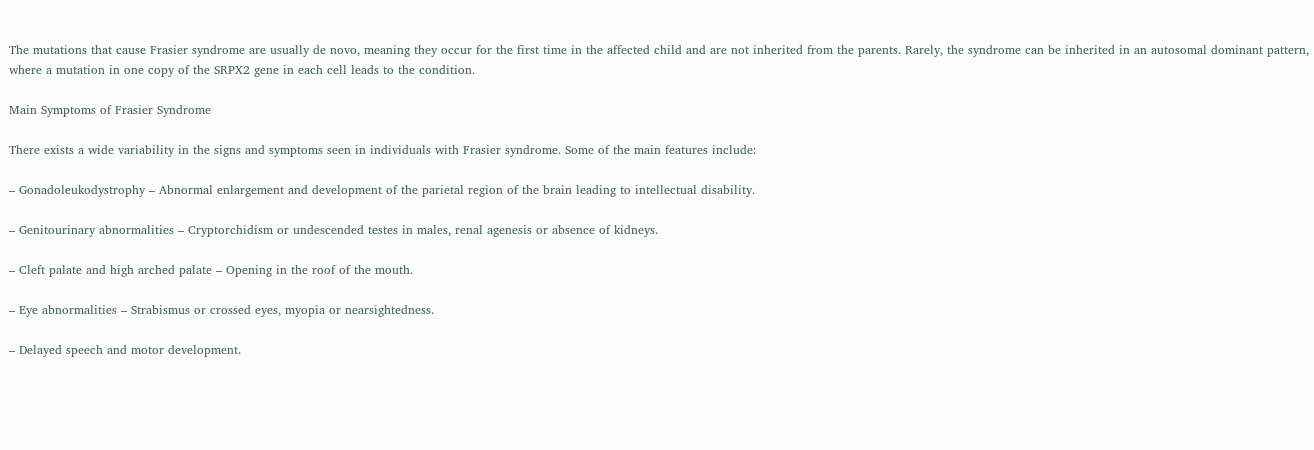The mutations that cause Frasier syndrome are usually de novo, meaning they occur for the first time in the affected child and are not inherited from the parents. Rarely, the syndrome can be inherited in an autosomal dominant pattern, where a mutation in one copy of the SRPX2 gene in each cell leads to the condition.

Main Symptoms of Frasier Syndrome

There exists a wide variability in the signs and symptoms seen in individuals with Frasier syndrome. Some of the main features include:

– Gonadoleukodystrophy – Abnormal enlargement and development of the parietal region of the brain leading to intellectual disability.

– Genitourinary abnormalities – Cryptorchidism or undescended testes in males, renal agenesis or absence of kidneys.

– Cleft palate and high arched palate – Opening in the roof of the mouth.

– Eye abnormalities – Strabismus or crossed eyes, myopia or nearsightedness.

– Delayed speech and motor development.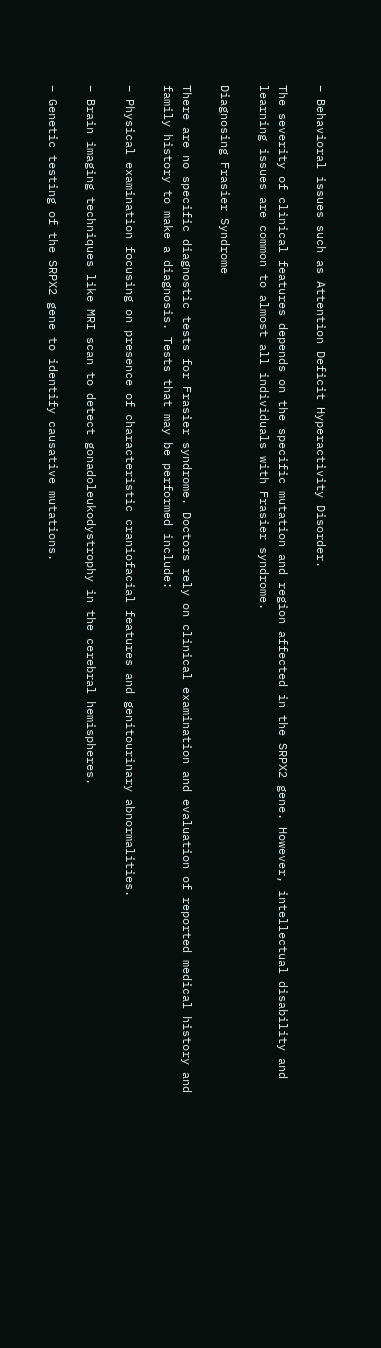– Behavioral issues such as Attention Deficit Hyperactivity Disorder.

The severity of clinical features depends on the specific mutation and region affected in the SRPX2 gene. However, intellectual disability and learning issues are common to almost all individuals with Frasier syndrome.

Diagnosing Frasier Syndrome

There are no specific diagnostic tests for Frasier syndrome. Doctors rely on clinical examination and evaluation of reported medical history and family history to make a diagnosis. Tests that may be performed include:

– Physical examination focusing on presence of characteristic craniofacial features and genitourinary abnormalities.

– Brain imaging techniques like MRI scan to detect gonadoleukodystrophy in the cerebral hemispheres.

– Genetic testing of the SRPX2 gene to identify causative mutations.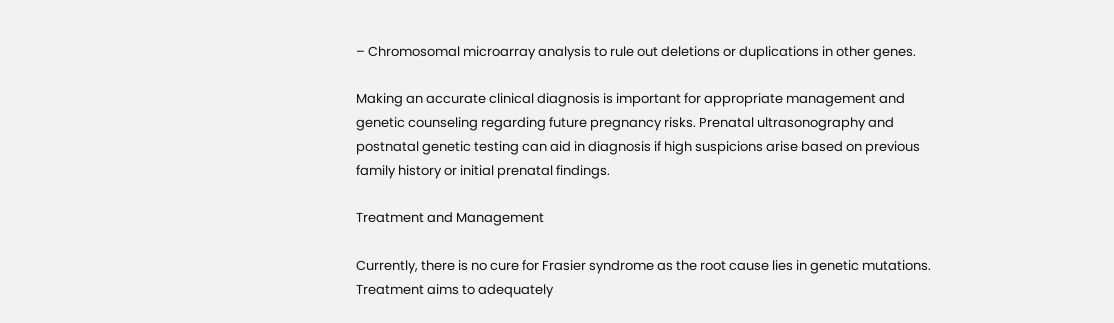– Chromosomal microarray analysis to rule out deletions or duplications in other genes.

Making an accurate clinical diagnosis is important for appropriate management and genetic counseling regarding future pregnancy risks. Prenatal ultrasonography and postnatal genetic testing can aid in diagnosis if high suspicions arise based on previous family history or initial prenatal findings.

Treatment and Management

Currently, there is no cure for Frasier syndrome as the root cause lies in genetic mutations. Treatment aims to adequately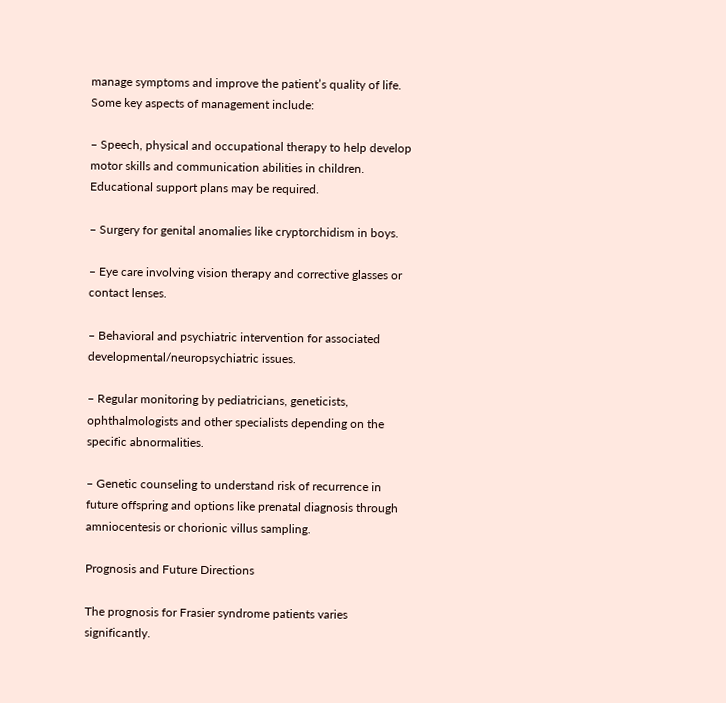manage symptoms and improve the patient’s quality of life. Some key aspects of management include:

– Speech, physical and occupational therapy to help develop motor skills and communication abilities in children. Educational support plans may be required.

– Surgery for genital anomalies like cryptorchidism in boys.

– Eye care involving vision therapy and corrective glasses or contact lenses.

– Behavioral and psychiatric intervention for associated developmental/neuropsychiatric issues.

– Regular monitoring by pediatricians, geneticists, ophthalmologists and other specialists depending on the specific abnormalities.

– Genetic counseling to understand risk of recurrence in future offspring and options like prenatal diagnosis through amniocentesis or chorionic villus sampling.

Prognosis and Future Directions

The prognosis for Frasier syndrome patients varies significantly.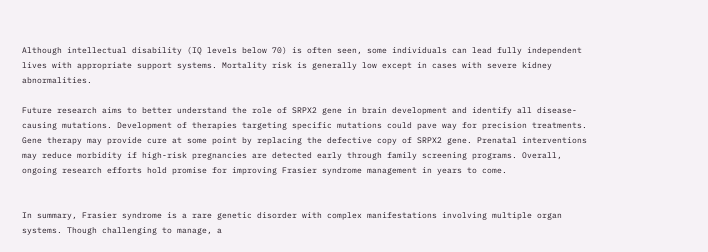Although intellectual disability (IQ levels below 70) is often seen, some individuals can lead fully independent lives with appropriate support systems. Mortality risk is generally low except in cases with severe kidney abnormalities.

Future research aims to better understand the role of SRPX2 gene in brain development and identify all disease-causing mutations. Development of therapies targeting specific mutations could pave way for precision treatments. Gene therapy may provide cure at some point by replacing the defective copy of SRPX2 gene. Prenatal interventions may reduce morbidity if high-risk pregnancies are detected early through family screening programs. Overall, ongoing research efforts hold promise for improving Frasier syndrome management in years to come.


In summary, Frasier syndrome is a rare genetic disorder with complex manifestations involving multiple organ systems. Though challenging to manage, a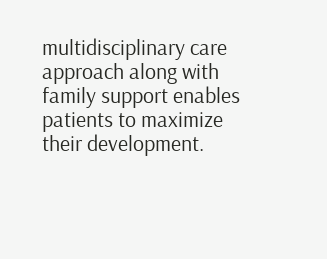multidisciplinary care approach along with family support enables patients to maximize their development.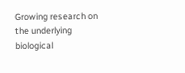Growing research on the underlying biological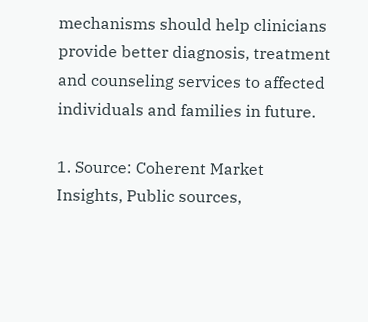mechanisms should help clinicians provide better diagnosis, treatment and counseling services to affected individuals and families in future.

1. Source: Coherent Market Insights, Public sources,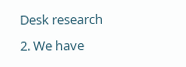Desk research
2. We have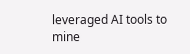leveraged AI tools to mine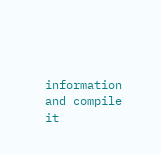information and compile it